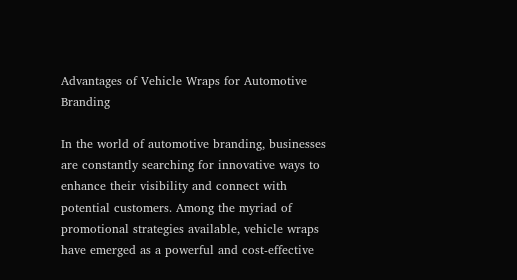Advantages of Vehicle Wraps for Automotive Branding

In the world of automotive branding, businesses are constantly searching for innovative ways to enhance their visibility and connect with potential customers. Among the myriad of promotional strategies available, vehicle wraps have emerged as a powerful and cost-effective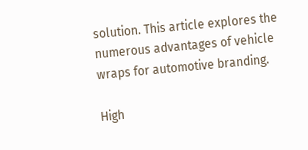solution. This article explores the numerous advantages of vehicle wraps for automotive branding.

High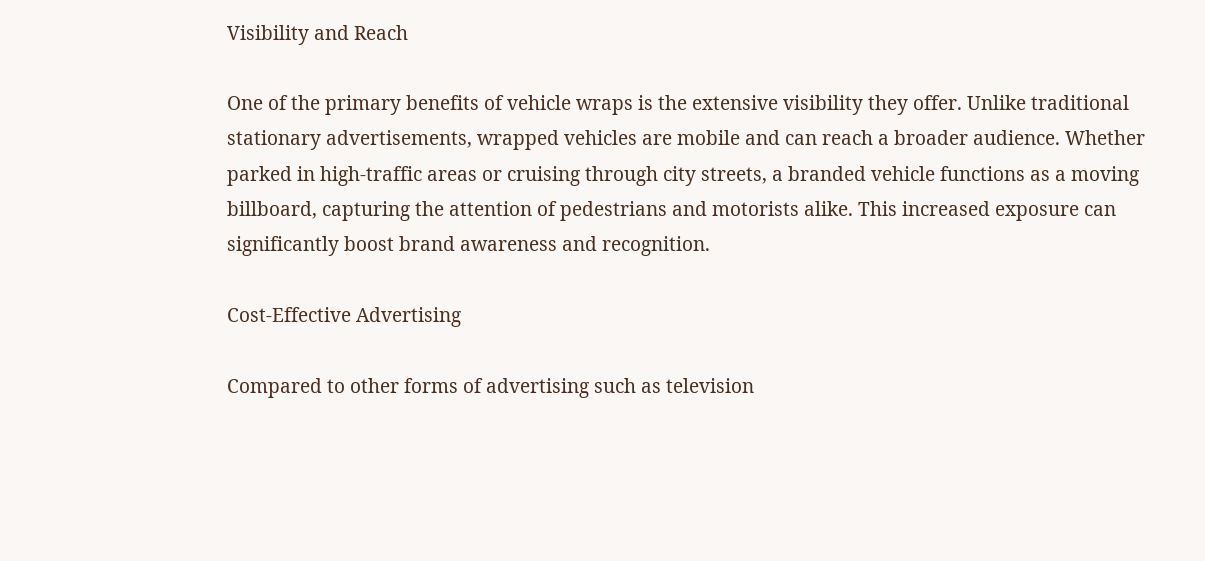Visibility and Reach

One of the primary benefits of vehicle wraps is the extensive visibility they offer. Unlike traditional stationary advertisements, wrapped vehicles are mobile and can reach a broader audience. Whether parked in high-traffic areas or cruising through city streets, a branded vehicle functions as a moving billboard, capturing the attention of pedestrians and motorists alike. This increased exposure can significantly boost brand awareness and recognition.

Cost-Effective Advertising

Compared to other forms of advertising such as television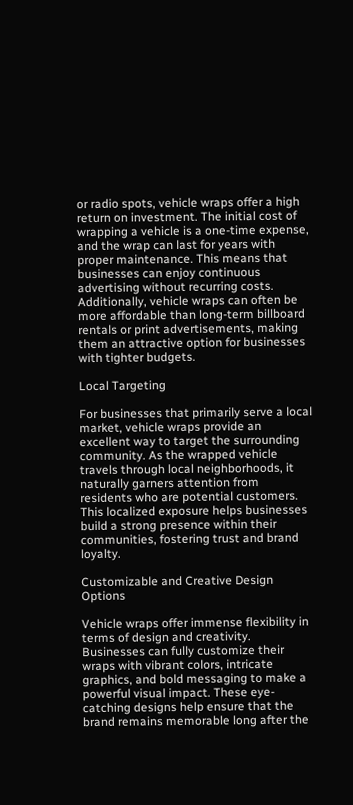or radio spots, vehicle wraps offer a high return on investment. The initial cost of wrapping a vehicle is a one-time expense, and the wrap can last for years with proper maintenance. This means that businesses can enjoy continuous advertising without recurring costs. Additionally, vehicle wraps can often be more affordable than long-term billboard rentals or print advertisements, making them an attractive option for businesses with tighter budgets.

Local Targeting

For businesses that primarily serve a local market, vehicle wraps provide an excellent way to target the surrounding community. As the wrapped vehicle travels through local neighborhoods, it naturally garners attention from residents who are potential customers. This localized exposure helps businesses build a strong presence within their communities, fostering trust and brand loyalty.

Customizable and Creative Design Options

Vehicle wraps offer immense flexibility in terms of design and creativity. Businesses can fully customize their wraps with vibrant colors, intricate graphics, and bold messaging to make a powerful visual impact. These eye-catching designs help ensure that the brand remains memorable long after the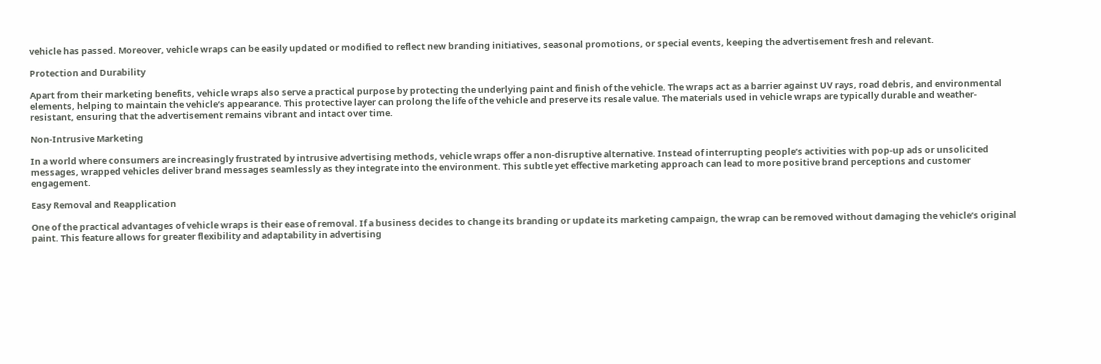vehicle has passed. Moreover, vehicle wraps can be easily updated or modified to reflect new branding initiatives, seasonal promotions, or special events, keeping the advertisement fresh and relevant.

Protection and Durability

Apart from their marketing benefits, vehicle wraps also serve a practical purpose by protecting the underlying paint and finish of the vehicle. The wraps act as a barrier against UV rays, road debris, and environmental elements, helping to maintain the vehicle’s appearance. This protective layer can prolong the life of the vehicle and preserve its resale value. The materials used in vehicle wraps are typically durable and weather-resistant, ensuring that the advertisement remains vibrant and intact over time.

Non-Intrusive Marketing

In a world where consumers are increasingly frustrated by intrusive advertising methods, vehicle wraps offer a non-disruptive alternative. Instead of interrupting people’s activities with pop-up ads or unsolicited messages, wrapped vehicles deliver brand messages seamlessly as they integrate into the environment. This subtle yet effective marketing approach can lead to more positive brand perceptions and customer engagement.

Easy Removal and Reapplication

One of the practical advantages of vehicle wraps is their ease of removal. If a business decides to change its branding or update its marketing campaign, the wrap can be removed without damaging the vehicle’s original paint. This feature allows for greater flexibility and adaptability in advertising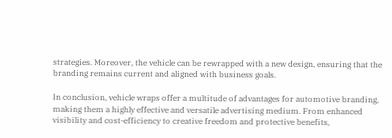strategies. Moreover, the vehicle can be rewrapped with a new design, ensuring that the branding remains current and aligned with business goals.

In conclusion, vehicle wraps offer a multitude of advantages for automotive branding, making them a highly effective and versatile advertising medium. From enhanced visibility and cost-efficiency to creative freedom and protective benefits,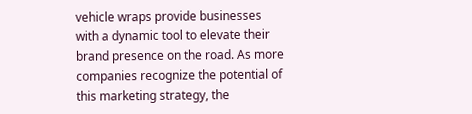vehicle wraps provide businesses with a dynamic tool to elevate their brand presence on the road. As more companies recognize the potential of this marketing strategy, the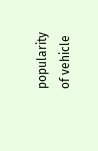popularity of vehicle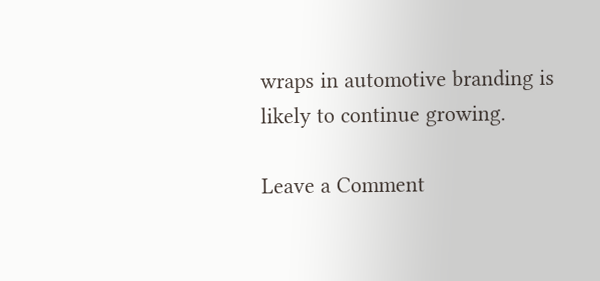wraps in automotive branding is likely to continue growing.

Leave a Comment